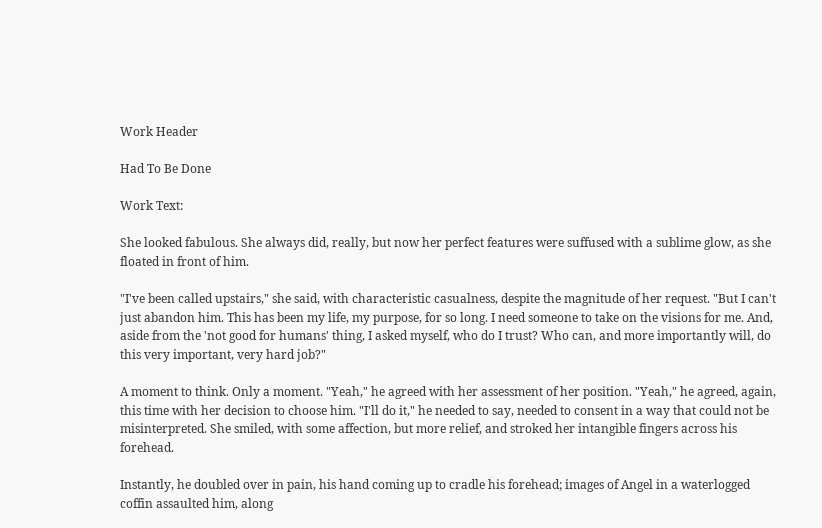Work Header

Had To Be Done

Work Text:

She looked fabulous. She always did, really, but now her perfect features were suffused with a sublime glow, as she floated in front of him.

"I've been called upstairs," she said, with characteristic casualness, despite the magnitude of her request. "But I can't just abandon him. This has been my life, my purpose, for so long. I need someone to take on the visions for me. And, aside from the 'not good for humans' thing, I asked myself, who do I trust? Who can, and more importantly will, do this very important, very hard job?"

A moment to think. Only a moment. "Yeah," he agreed with her assessment of her position. "Yeah," he agreed, again, this time with her decision to choose him. "I'll do it," he needed to say, needed to consent in a way that could not be misinterpreted. She smiled, with some affection, but more relief, and stroked her intangible fingers across his forehead.

Instantly, he doubled over in pain, his hand coming up to cradle his forehead; images of Angel in a waterlogged coffin assaulted him, along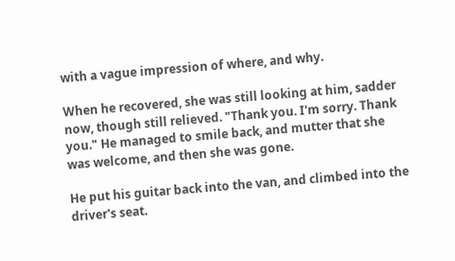with a vague impression of where, and why.

When he recovered, she was still looking at him, sadder now, though still relieved. "Thank you. I'm sorry. Thank you." He managed to smile back, and mutter that she was welcome, and then she was gone.

He put his guitar back into the van, and climbed into the driver's seat.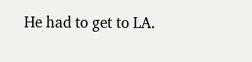He had to get to LA.